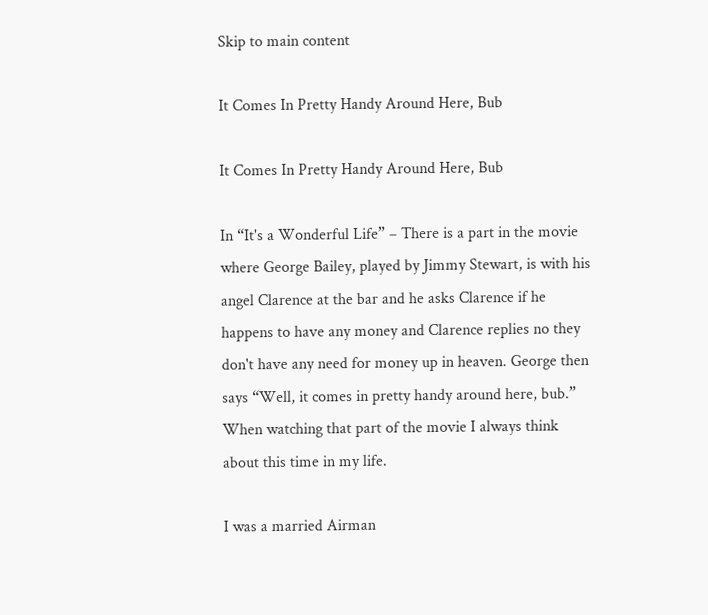Skip to main content

It Comes In Pretty Handy Around Here, Bub

It Comes In Pretty Handy Around Here, Bub

In “It's a Wonderful Life” – There is a part in the movie where George Bailey, played by Jimmy Stewart, is with his angel Clarence at the bar and he asks Clarence if he happens to have any money and Clarence replies no they don't have any need for money up in heaven. George then says “Well, it comes in pretty handy around here, bub.” When watching that part of the movie I always think about this time in my life.

I was a married Airman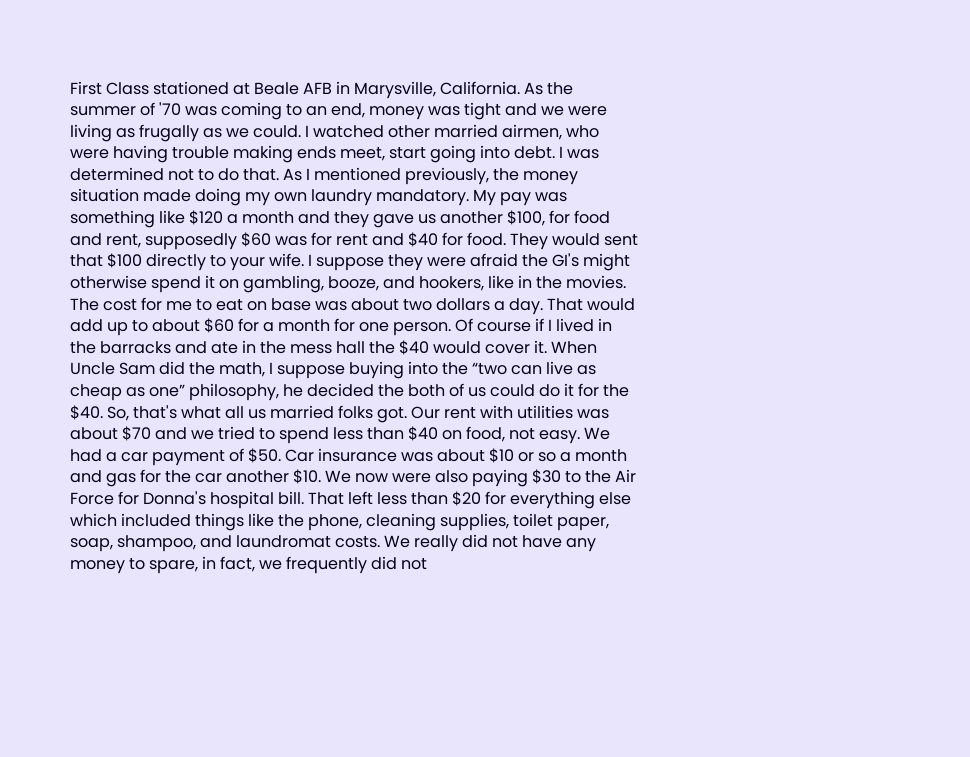First Class stationed at Beale AFB in Marysville, California. As the summer of '70 was coming to an end, money was tight and we were living as frugally as we could. I watched other married airmen, who were having trouble making ends meet, start going into debt. I was determined not to do that. As I mentioned previously, the money situation made doing my own laundry mandatory. My pay was something like $120 a month and they gave us another $100, for food and rent, supposedly $60 was for rent and $40 for food. They would sent that $100 directly to your wife. I suppose they were afraid the GI's might otherwise spend it on gambling, booze, and hookers, like in the movies. The cost for me to eat on base was about two dollars a day. That would add up to about $60 for a month for one person. Of course if I lived in the barracks and ate in the mess hall the $40 would cover it. When Uncle Sam did the math, I suppose buying into the “two can live as cheap as one” philosophy, he decided the both of us could do it for the $40. So, that's what all us married folks got. Our rent with utilities was about $70 and we tried to spend less than $40 on food, not easy. We had a car payment of $50. Car insurance was about $10 or so a month and gas for the car another $10. We now were also paying $30 to the Air Force for Donna's hospital bill. That left less than $20 for everything else which included things like the phone, cleaning supplies, toilet paper, soap, shampoo, and laundromat costs. We really did not have any money to spare, in fact, we frequently did not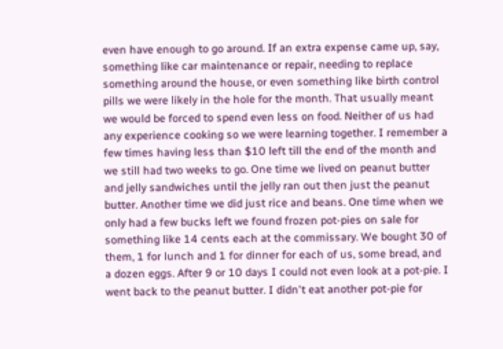even have enough to go around. If an extra expense came up, say, something like car maintenance or repair, needing to replace something around the house, or even something like birth control pills we were likely in the hole for the month. That usually meant we would be forced to spend even less on food. Neither of us had any experience cooking so we were learning together. I remember a few times having less than $10 left till the end of the month and we still had two weeks to go. One time we lived on peanut butter and jelly sandwiches until the jelly ran out then just the peanut butter. Another time we did just rice and beans. One time when we only had a few bucks left we found frozen pot-pies on sale for something like 14 cents each at the commissary. We bought 30 of them, 1 for lunch and 1 for dinner for each of us, some bread, and a dozen eggs. After 9 or 10 days I could not even look at a pot-pie. I went back to the peanut butter. I didn't eat another pot-pie for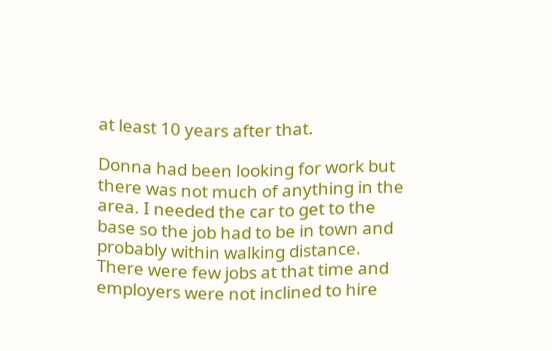at least 10 years after that.

Donna had been looking for work but there was not much of anything in the area. I needed the car to get to the base so the job had to be in town and probably within walking distance. There were few jobs at that time and employers were not inclined to hire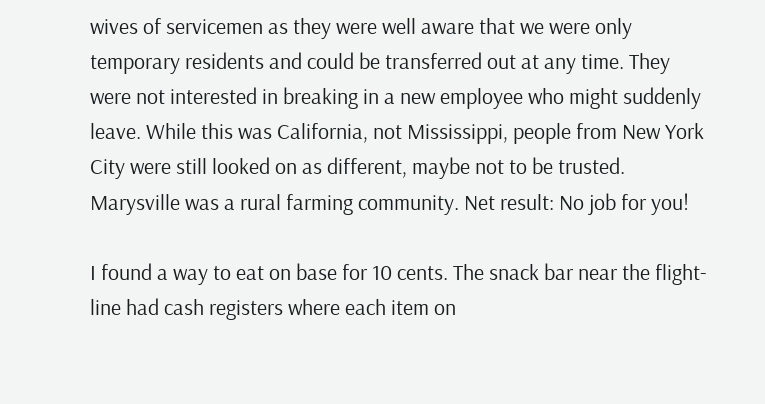wives of servicemen as they were well aware that we were only temporary residents and could be transferred out at any time. They were not interested in breaking in a new employee who might suddenly leave. While this was California, not Mississippi, people from New York City were still looked on as different, maybe not to be trusted. Marysville was a rural farming community. Net result: No job for you!

I found a way to eat on base for 10 cents. The snack bar near the flight-line had cash registers where each item on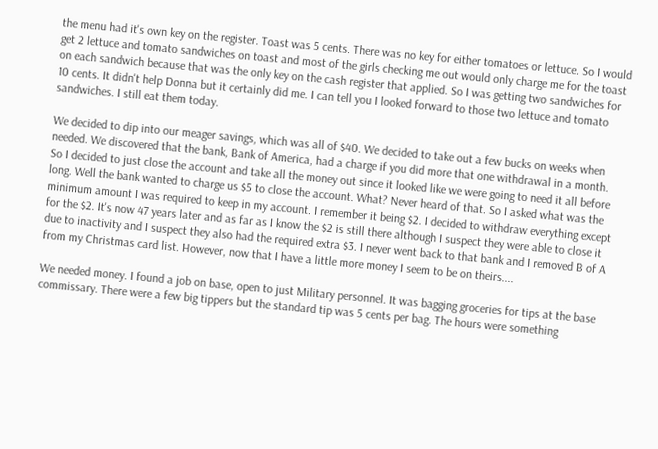the menu had it's own key on the register. Toast was 5 cents. There was no key for either tomatoes or lettuce. So I would get 2 lettuce and tomato sandwiches on toast and most of the girls checking me out would only charge me for the toast on each sandwich because that was the only key on the cash register that applied. So I was getting two sandwiches for 10 cents. It didn't help Donna but it certainly did me. I can tell you I looked forward to those two lettuce and tomato sandwiches. I still eat them today.

We decided to dip into our meager savings, which was all of $40. We decided to take out a few bucks on weeks when needed. We discovered that the bank, Bank of America, had a charge if you did more that one withdrawal in a month. So I decided to just close the account and take all the money out since it looked like we were going to need it all before long. Well the bank wanted to charge us $5 to close the account. What? Never heard of that. So I asked what was the minimum amount I was required to keep in my account. I remember it being $2. I decided to withdraw everything except for the $2. It's now 47 years later and as far as I know the $2 is still there although I suspect they were able to close it due to inactivity and I suspect they also had the required extra $3. I never went back to that bank and I removed B of A from my Christmas card list. However, now that I have a little more money I seem to be on theirs....

We needed money. I found a job on base, open to just Military personnel. It was bagging groceries for tips at the base commissary. There were a few big tippers but the standard tip was 5 cents per bag. The hours were something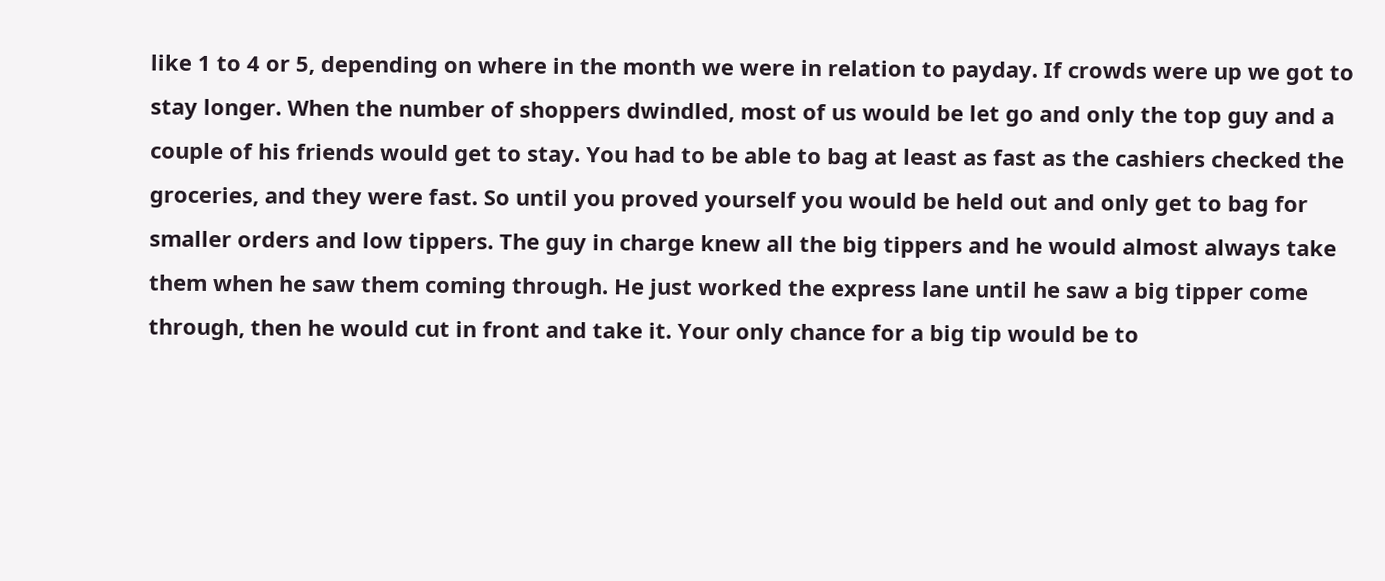like 1 to 4 or 5, depending on where in the month we were in relation to payday. If crowds were up we got to stay longer. When the number of shoppers dwindled, most of us would be let go and only the top guy and a couple of his friends would get to stay. You had to be able to bag at least as fast as the cashiers checked the groceries, and they were fast. So until you proved yourself you would be held out and only get to bag for smaller orders and low tippers. The guy in charge knew all the big tippers and he would almost always take them when he saw them coming through. He just worked the express lane until he saw a big tipper come through, then he would cut in front and take it. Your only chance for a big tip would be to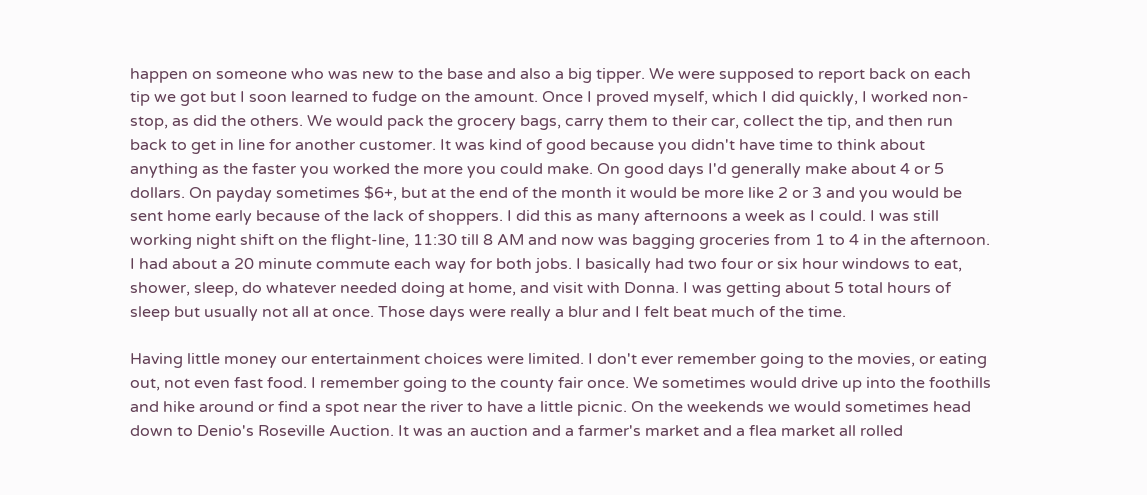happen on someone who was new to the base and also a big tipper. We were supposed to report back on each tip we got but I soon learned to fudge on the amount. Once I proved myself, which I did quickly, I worked non-stop, as did the others. We would pack the grocery bags, carry them to their car, collect the tip, and then run back to get in line for another customer. It was kind of good because you didn't have time to think about anything as the faster you worked the more you could make. On good days I'd generally make about 4 or 5 dollars. On payday sometimes $6+, but at the end of the month it would be more like 2 or 3 and you would be sent home early because of the lack of shoppers. I did this as many afternoons a week as I could. I was still working night shift on the flight-line, 11:30 till 8 AM and now was bagging groceries from 1 to 4 in the afternoon. I had about a 20 minute commute each way for both jobs. I basically had two four or six hour windows to eat, shower, sleep, do whatever needed doing at home, and visit with Donna. I was getting about 5 total hours of sleep but usually not all at once. Those days were really a blur and I felt beat much of the time.

Having little money our entertainment choices were limited. I don't ever remember going to the movies, or eating out, not even fast food. I remember going to the county fair once. We sometimes would drive up into the foothills and hike around or find a spot near the river to have a little picnic. On the weekends we would sometimes head down to Denio's Roseville Auction. It was an auction and a farmer's market and a flea market all rolled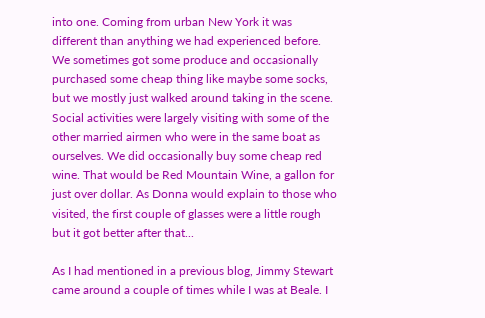into one. Coming from urban New York it was different than anything we had experienced before. We sometimes got some produce and occasionally purchased some cheap thing like maybe some socks, but we mostly just walked around taking in the scene. Social activities were largely visiting with some of the other married airmen who were in the same boat as ourselves. We did occasionally buy some cheap red wine. That would be Red Mountain Wine, a gallon for just over dollar. As Donna would explain to those who visited, the first couple of glasses were a little rough but it got better after that...

As I had mentioned in a previous blog, Jimmy Stewart came around a couple of times while I was at Beale. I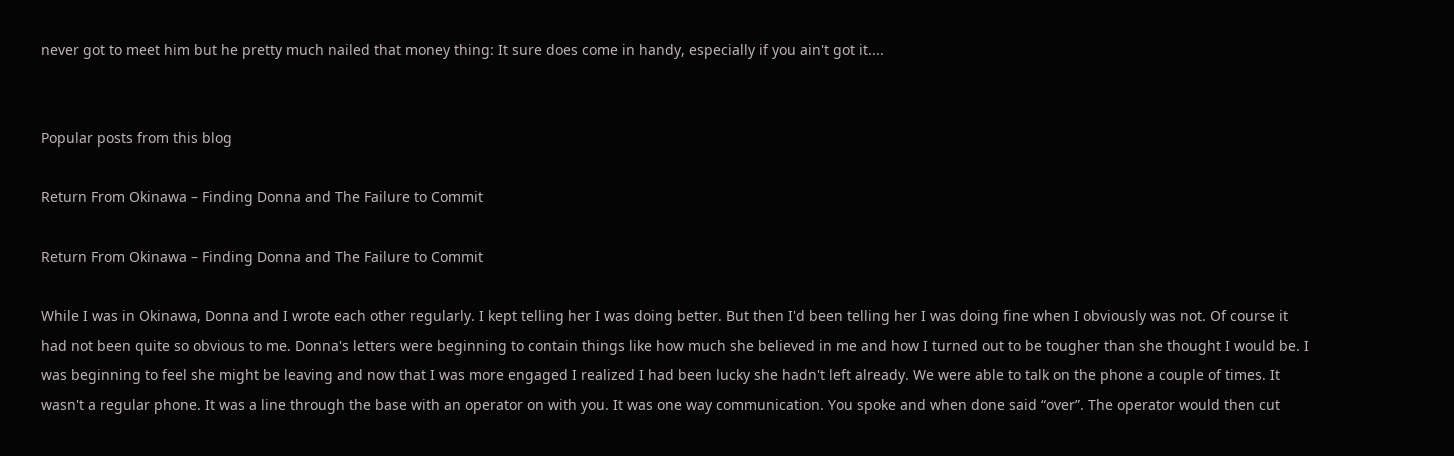never got to meet him but he pretty much nailed that money thing: It sure does come in handy, especially if you ain't got it....


Popular posts from this blog

Return From Okinawa – Finding Donna and The Failure to Commit

Return From Okinawa – Finding Donna and The Failure to Commit

While I was in Okinawa, Donna and I wrote each other regularly. I kept telling her I was doing better. But then I'd been telling her I was doing fine when I obviously was not. Of course it had not been quite so obvious to me. Donna's letters were beginning to contain things like how much she believed in me and how I turned out to be tougher than she thought I would be. I was beginning to feel she might be leaving and now that I was more engaged I realized I had been lucky she hadn't left already. We were able to talk on the phone a couple of times. It wasn't a regular phone. It was a line through the base with an operator on with you. It was one way communication. You spoke and when done said “over”. The operator would then cut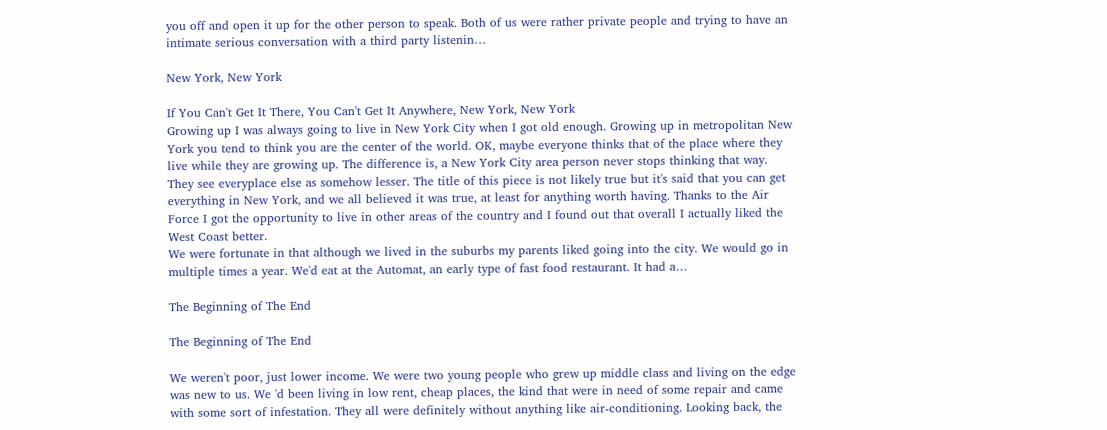you off and open it up for the other person to speak. Both of us were rather private people and trying to have an intimate serious conversation with a third party listenin…

New York, New York

If You Can't Get It There, You Can't Get It Anywhere, New York, New York
Growing up I was always going to live in New York City when I got old enough. Growing up in metropolitan New York you tend to think you are the center of the world. OK, maybe everyone thinks that of the place where they live while they are growing up. The difference is, a New York City area person never stops thinking that way. They see everyplace else as somehow lesser. The title of this piece is not likely true but it's said that you can get everything in New York, and we all believed it was true, at least for anything worth having. Thanks to the Air Force I got the opportunity to live in other areas of the country and I found out that overall I actually liked the West Coast better.
We were fortunate in that although we lived in the suburbs my parents liked going into the city. We would go in multiple times a year. We'd eat at the Automat, an early type of fast food restaurant. It had a…

The Beginning of The End

The Beginning of The End

We weren't poor, just lower income. We were two young people who grew up middle class and living on the edge was new to us. We 'd been living in low rent, cheap places, the kind that were in need of some repair and came with some sort of infestation. They all were definitely without anything like air-conditioning. Looking back, the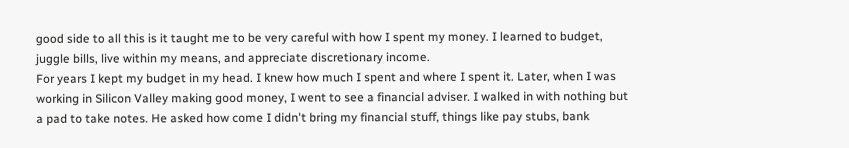good side to all this is it taught me to be very careful with how I spent my money. I learned to budget, juggle bills, live within my means, and appreciate discretionary income.
For years I kept my budget in my head. I knew how much I spent and where I spent it. Later, when I was working in Silicon Valley making good money, I went to see a financial adviser. I walked in with nothing but a pad to take notes. He asked how come I didn't bring my financial stuff, things like pay stubs, bank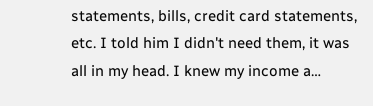statements, bills, credit card statements, etc. I told him I didn't need them, it was all in my head. I knew my income a…